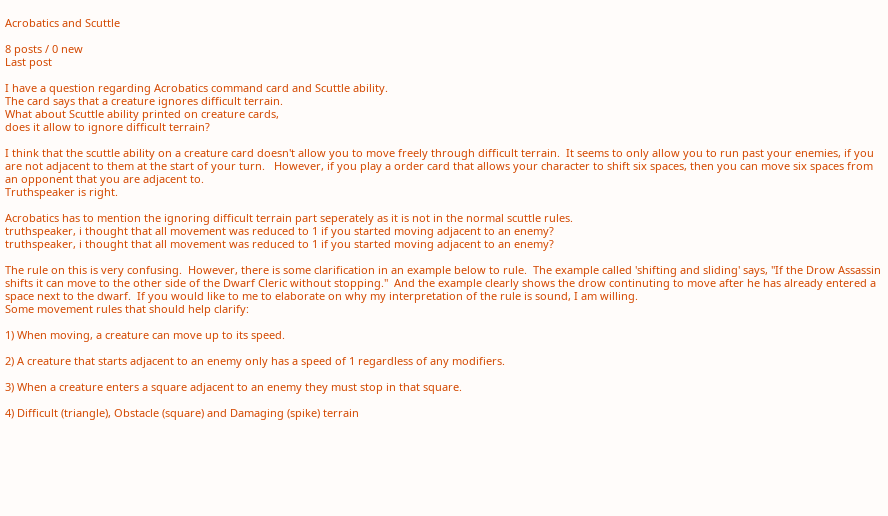Acrobatics and Scuttle

8 posts / 0 new
Last post

I have a question regarding Acrobatics command card and Scuttle ability.
The card says that a creature ignores difficult terrain.
What about Scuttle ability printed on creature cards,
does it allow to ignore difficult terrain?

I think that the scuttle ability on a creature card doesn't allow you to move freely through difficult terrain.  It seems to only allow you to run past your enemies, if you are not adjacent to them at the start of your turn.   However, if you play a order card that allows your character to shift six spaces, then you can move six spaces from an opponent that you are adjacent to.
Truthspeaker is right.

Acrobatics has to mention the ignoring difficult terrain part seperately as it is not in the normal scuttle rules.
truthspeaker, i thought that all movement was reduced to 1 if you started moving adjacent to an enemy?
truthspeaker, i thought that all movement was reduced to 1 if you started moving adjacent to an enemy?

The rule on this is very confusing.  However, there is some clarification in an example below to rule.  The example called 'shifting and sliding' says, "If the Drow Assassin shifts it can move to the other side of the Dwarf Cleric without stopping."  And the example clearly shows the drow continuting to move after he has already entered a space next to the dwarf.  If you would like to me to elaborate on why my interpretation of the rule is sound, I am willing.
Some movement rules that should help clarify:

1) When moving, a creature can move up to its speed.

2) A creature that starts adjacent to an enemy only has a speed of 1 regardless of any modifiers.

3) When a creature enters a square adjacent to an enemy they must stop in that square.

4) Difficult (triangle), Obstacle (square) and Damaging (spike) terrain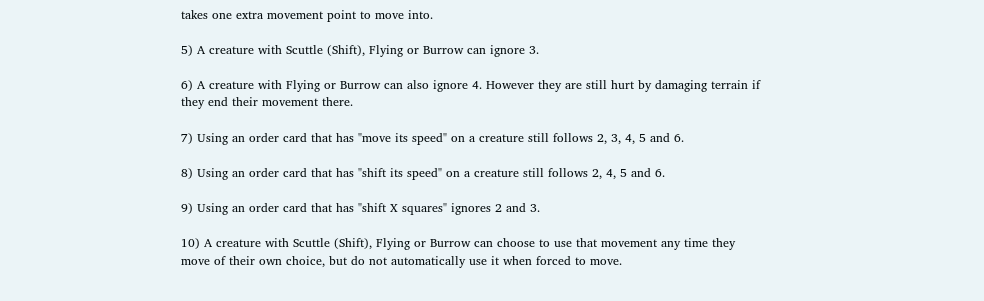takes one extra movement point to move into.

5) A creature with Scuttle (Shift), Flying or Burrow can ignore 3.

6) A creature with Flying or Burrow can also ignore 4. However they are still hurt by damaging terrain if they end their movement there.

7) Using an order card that has "move its speed" on a creature still follows 2, 3, 4, 5 and 6.

8) Using an order card that has "shift its speed" on a creature still follows 2, 4, 5 and 6.

9) Using an order card that has "shift X squares" ignores 2 and 3.

10) A creature with Scuttle (Shift), Flying or Burrow can choose to use that movement any time they move of their own choice, but do not automatically use it when forced to move.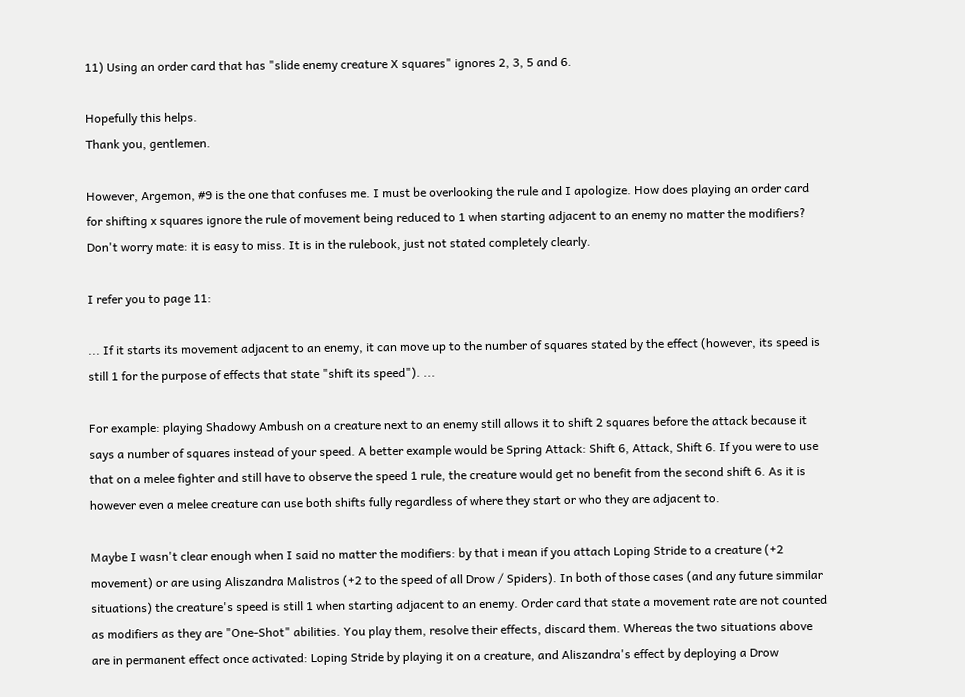11) Using an order card that has "slide enemy creature X squares" ignores 2, 3, 5 and 6.

Hopefully this helps.
Thank you, gentlemen.

However, Argemon, #9 is the one that confuses me. I must be overlooking the rule and I apologize. How does playing an order card for shifting x squares ignore the rule of movement being reduced to 1 when starting adjacent to an enemy no matter the modifiers?
Don't worry mate: it is easy to miss. It is in the rulebook, just not stated completely clearly.

I refer you to page 11:

... If it starts its movement adjacent to an enemy, it can move up to the number of squares stated by the effect (however, its speed is still 1 for the purpose of effects that state "shift its speed"). ...

For example: playing Shadowy Ambush on a creature next to an enemy still allows it to shift 2 squares before the attack because it says a number of squares instead of your speed. A better example would be Spring Attack: Shift 6, Attack, Shift 6. If you were to use that on a melee fighter and still have to observe the speed 1 rule, the creature would get no benefit from the second shift 6. As it is however even a melee creature can use both shifts fully regardless of where they start or who they are adjacent to.

Maybe I wasn't clear enough when I said no matter the modifiers: by that i mean if you attach Loping Stride to a creature (+2 movement) or are using Aliszandra Malistros (+2 to the speed of all Drow / Spiders). In both of those cases (and any future simmilar situations) the creature's speed is still 1 when starting adjacent to an enemy. Order card that state a movement rate are not counted as modifiers as they are "One-Shot" abilities. You play them, resolve their effects, discard them. Whereas the two situations above are in permanent effect once activated: Loping Stride by playing it on a creature, and Aliszandra's effect by deploying a Drow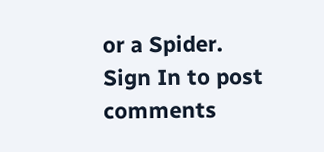or a Spider.
Sign In to post comments